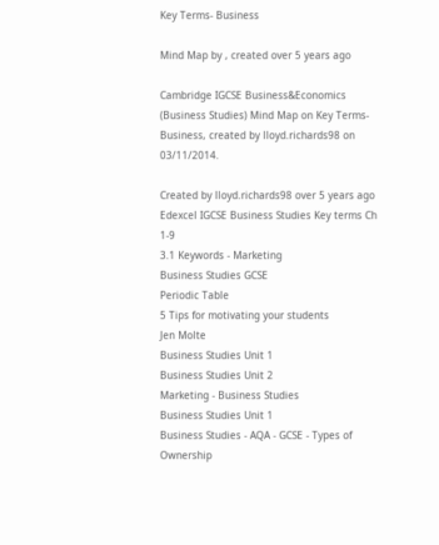Key Terms- Business

Mind Map by , created over 5 years ago

Cambridge IGCSE Business&Economics (Business Studies) Mind Map on Key Terms- Business, created by lloyd.richards98 on 03/11/2014.

Created by lloyd.richards98 over 5 years ago
Edexcel IGCSE Business Studies Key terms Ch 1-9
3.1 Keywords - Marketing
Business Studies GCSE
Periodic Table
5 Tips for motivating your students
Jen Molte
Business Studies Unit 1
Business Studies Unit 2
Marketing - Business Studies
Business Studies Unit 1
Business Studies - AQA - GCSE - Types of Ownership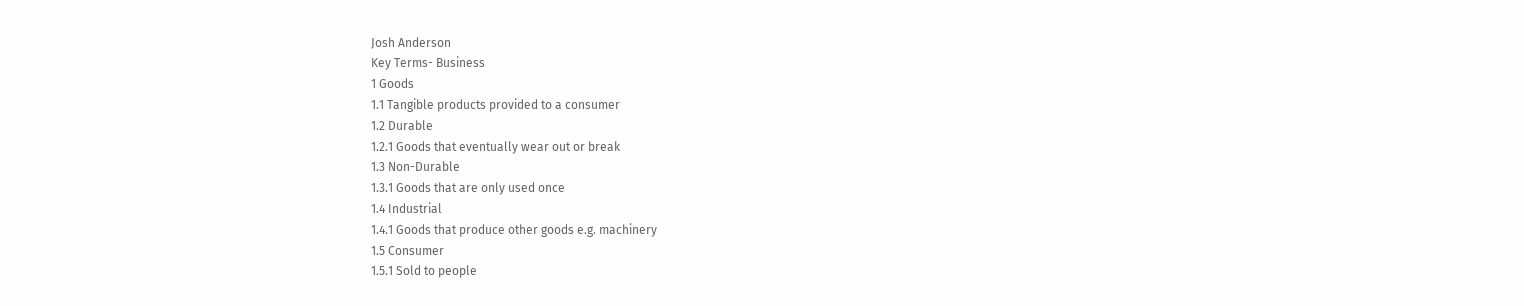Josh Anderson
Key Terms- Business
1 Goods
1.1 Tangible products provided to a consumer
1.2 Durable
1.2.1 Goods that eventually wear out or break
1.3 Non-Durable
1.3.1 Goods that are only used once
1.4 Industrial
1.4.1 Goods that produce other goods e.g. machinery
1.5 Consumer
1.5.1 Sold to people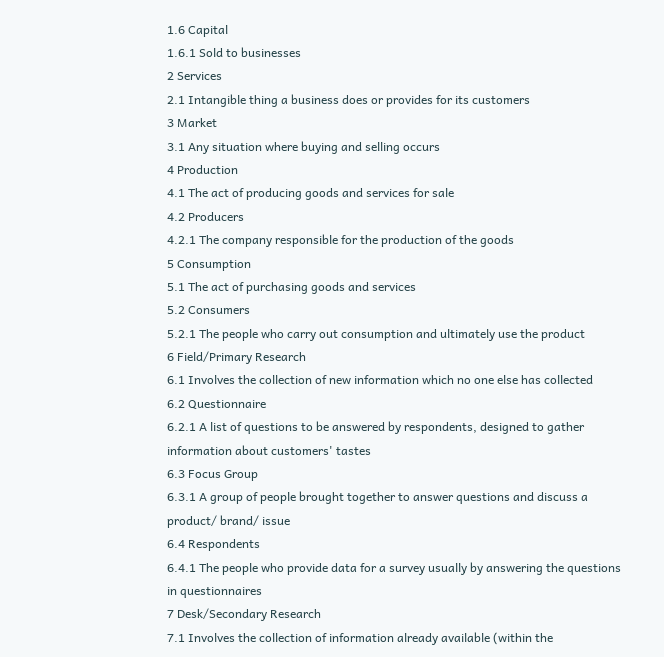1.6 Capital
1.6.1 Sold to businesses
2 Services
2.1 Intangible thing a business does or provides for its customers
3 Market
3.1 Any situation where buying and selling occurs
4 Production
4.1 The act of producing goods and services for sale
4.2 Producers
4.2.1 The company responsible for the production of the goods
5 Consumption
5.1 The act of purchasing goods and services
5.2 Consumers
5.2.1 The people who carry out consumption and ultimately use the product
6 Field/Primary Research
6.1 Involves the collection of new information which no one else has collected
6.2 Questionnaire
6.2.1 A list of questions to be answered by respondents, designed to gather information about customers' tastes
6.3 Focus Group
6.3.1 A group of people brought together to answer questions and discuss a product/ brand/ issue
6.4 Respondents
6.4.1 The people who provide data for a survey usually by answering the questions in questionnaires
7 Desk/Secondary Research
7.1 Involves the collection of information already available (within the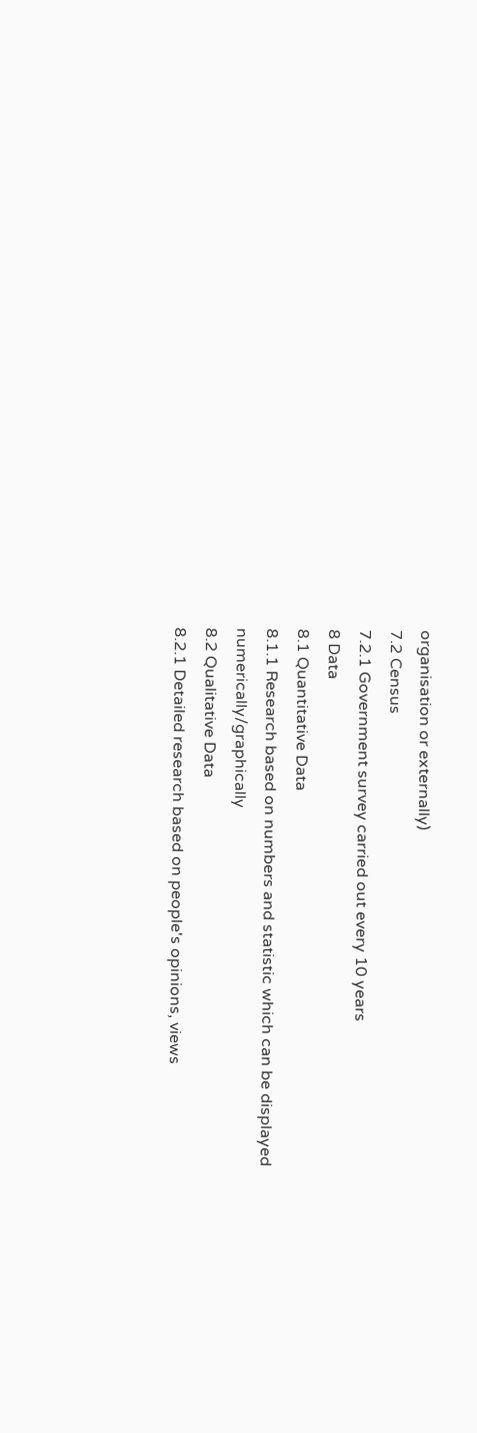organisation or externally)
7.2 Census
7.2.1 Government survey carried out every 10 years
8 Data
8.1 Quantitative Data
8.1.1 Research based on numbers and statistic which can be displayed numerically/graphically
8.2 Qualitative Data
8.2.1 Detailed research based on people's opinions, views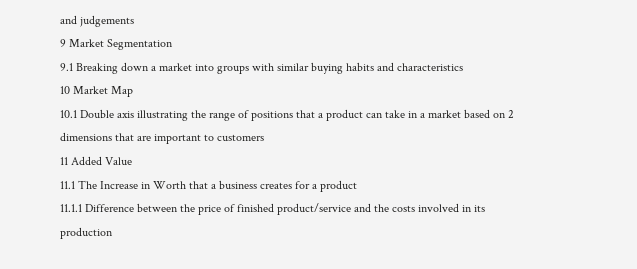and judgements
9 Market Segmentation
9.1 Breaking down a market into groups with similar buying habits and characteristics
10 Market Map
10.1 Double axis illustrating the range of positions that a product can take in a market based on 2 dimensions that are important to customers
11 Added Value
11.1 The Increase in Worth that a business creates for a product
11.1.1 Difference between the price of finished product/service and the costs involved in its production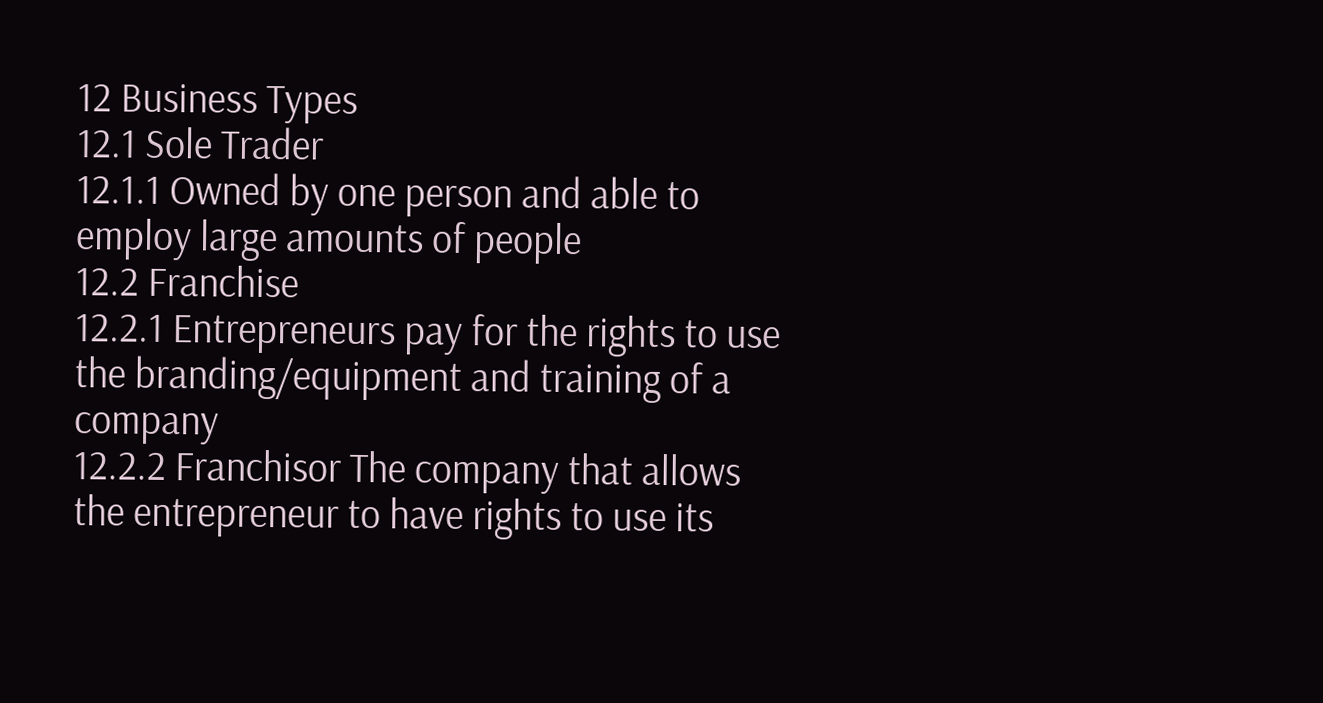12 Business Types
12.1 Sole Trader
12.1.1 Owned by one person and able to employ large amounts of people
12.2 Franchise
12.2.1 Entrepreneurs pay for the rights to use the branding/equipment and training of a company
12.2.2 Franchisor The company that allows the entrepreneur to have rights to use its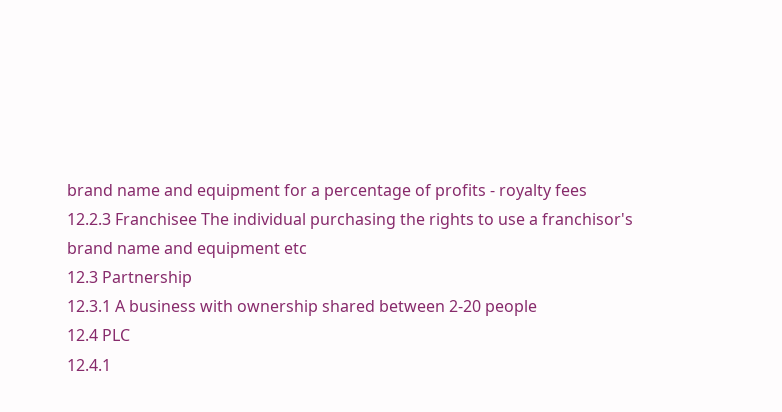brand name and equipment for a percentage of profits - royalty fees
12.2.3 Franchisee The individual purchasing the rights to use a franchisor's brand name and equipment etc
12.3 Partnership
12.3.1 A business with ownership shared between 2-20 people
12.4 PLC
12.4.1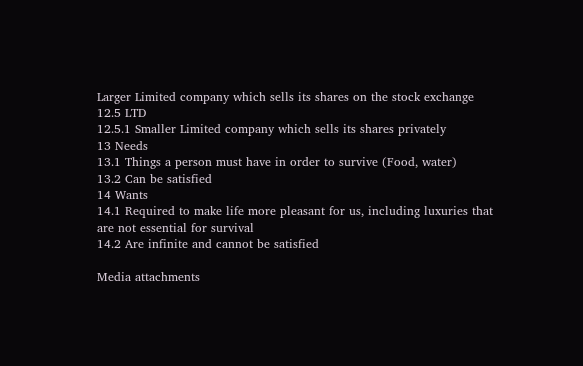Larger Limited company which sells its shares on the stock exchange
12.5 LTD
12.5.1 Smaller Limited company which sells its shares privately
13 Needs
13.1 Things a person must have in order to survive (Food, water)
13.2 Can be satisfied
14 Wants
14.1 Required to make life more pleasant for us, including luxuries that are not essential for survival
14.2 Are infinite and cannot be satisfied

Media attachments